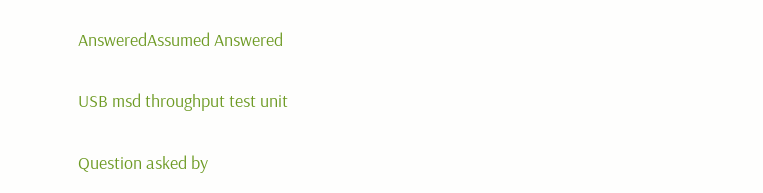AnsweredAssumed Answered

USB msd throughput test unit

Question asked by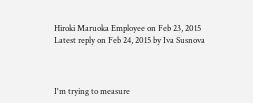Hiroki Maruoka Employee on Feb 23, 2015
Latest reply on Feb 24, 2015 by Iva Susnova



I'm trying to measure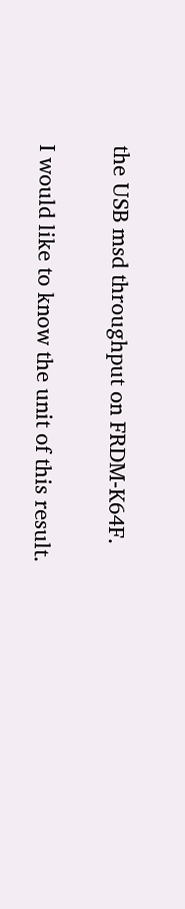the USB msd throughput on FRDM-K64F.

I would like to know the unit of this result.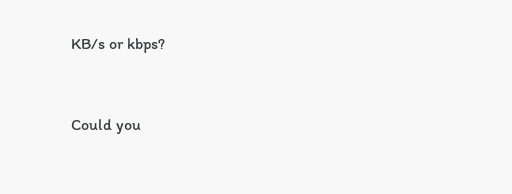KB/s or kbps?


Could you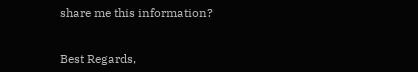share me this information?


Best Regards,